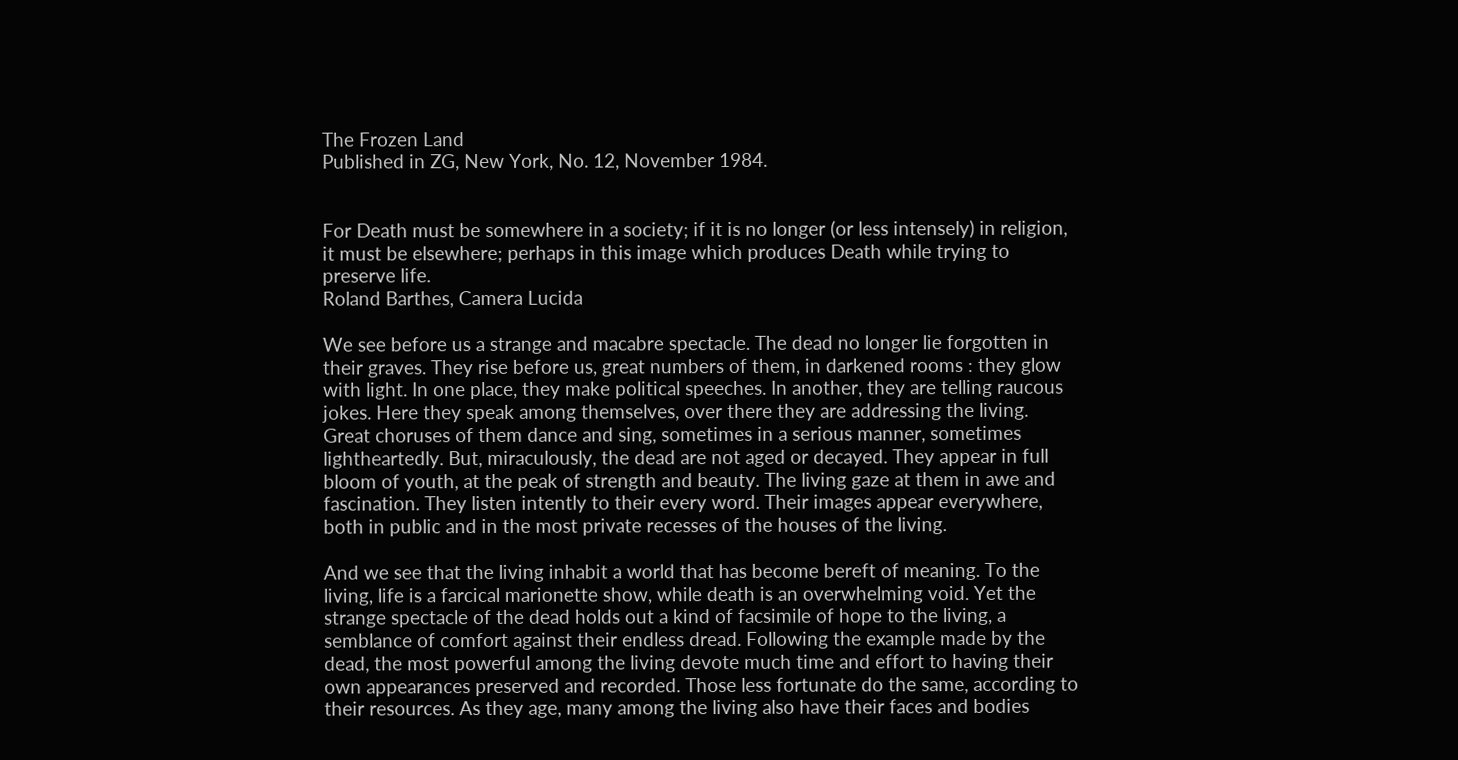The Frozen Land
Published in ZG, New York, No. 12, November 1984.


For Death must be somewhere in a society; if it is no longer (or less intensely) in religion, it must be elsewhere; perhaps in this image which produces Death while trying to preserve life.
Roland Barthes, Camera Lucida

We see before us a strange and macabre spectacle. The dead no longer lie forgotten in their graves. They rise before us, great numbers of them, in darkened rooms : they glow with light. In one place, they make political speeches. In another, they are telling raucous jokes. Here they speak among themselves, over there they are addressing the living. Great choruses of them dance and sing, sometimes in a serious manner, sometimes lightheartedly. But, miraculously, the dead are not aged or decayed. They appear in full bloom of youth, at the peak of strength and beauty. The living gaze at them in awe and fascination. They listen intently to their every word. Their images appear everywhere, both in public and in the most private recesses of the houses of the living.

And we see that the living inhabit a world that has become bereft of meaning. To the living, life is a farcical marionette show, while death is an overwhelming void. Yet the strange spectacle of the dead holds out a kind of facsimile of hope to the living, a semblance of comfort against their endless dread. Following the example made by the dead, the most powerful among the living devote much time and effort to having their own appearances preserved and recorded. Those less fortunate do the same, according to their resources. As they age, many among the living also have their faces and bodies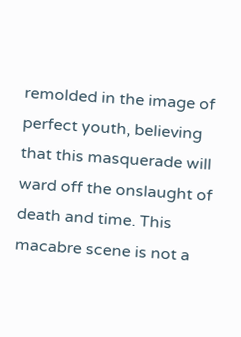remolded in the image of perfect youth, believing that this masquerade will ward off the onslaught of death and time. This macabre scene is not a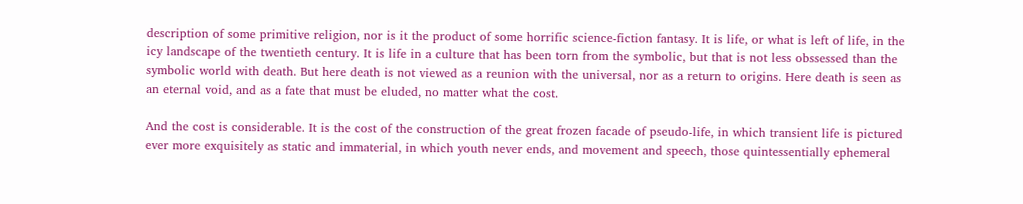description of some primitive religion, nor is it the product of some horrific science-fiction fantasy. It is life, or what is left of life, in the icy landscape of the twentieth century. It is life in a culture that has been torn from the symbolic, but that is not less obssessed than the symbolic world with death. But here death is not viewed as a reunion with the universal, nor as a return to origins. Here death is seen as an eternal void, and as a fate that must be eluded, no matter what the cost.

And the cost is considerable. It is the cost of the construction of the great frozen facade of pseudo-life, in which transient life is pictured ever more exquisitely as static and immaterial, in which youth never ends, and movement and speech, those quintessentially ephemeral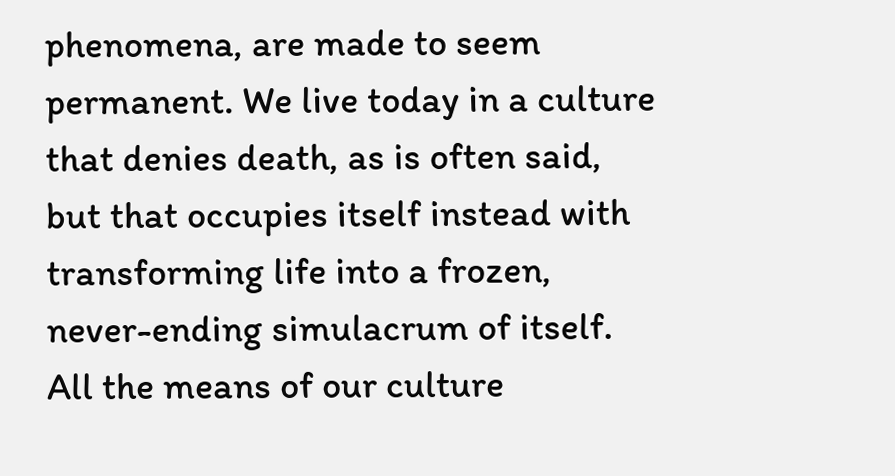phenomena, are made to seem permanent. We live today in a culture that denies death, as is often said, but that occupies itself instead with transforming life into a frozen, never-ending simulacrum of itself. All the means of our culture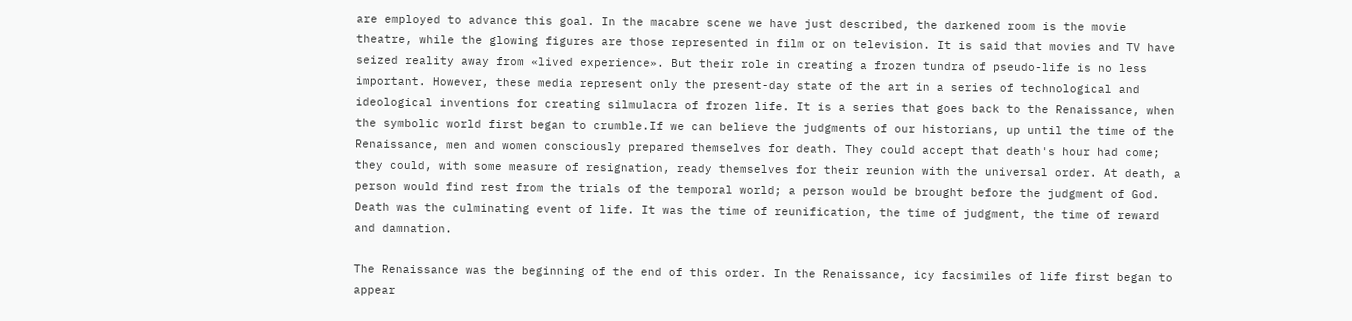are employed to advance this goal. In the macabre scene we have just described, the darkened room is the movie theatre, while the glowing figures are those represented in film or on television. It is said that movies and TV have seized reality away from «lived experience». But their role in creating a frozen tundra of pseudo-life is no less important. However, these media represent only the present-day state of the art in a series of technological and ideological inventions for creating silmulacra of frozen life. It is a series that goes back to the Renaissance, when the symbolic world first began to crumble.If we can believe the judgments of our historians, up until the time of the Renaissance, men and women consciously prepared themselves for death. They could accept that death's hour had come; they could, with some measure of resignation, ready themselves for their reunion with the universal order. At death, a person would find rest from the trials of the temporal world; a person would be brought before the judgment of God. Death was the culminating event of life. It was the time of reunification, the time of judgment, the time of reward and damnation.

The Renaissance was the beginning of the end of this order. In the Renaissance, icy facsimiles of life first began to appear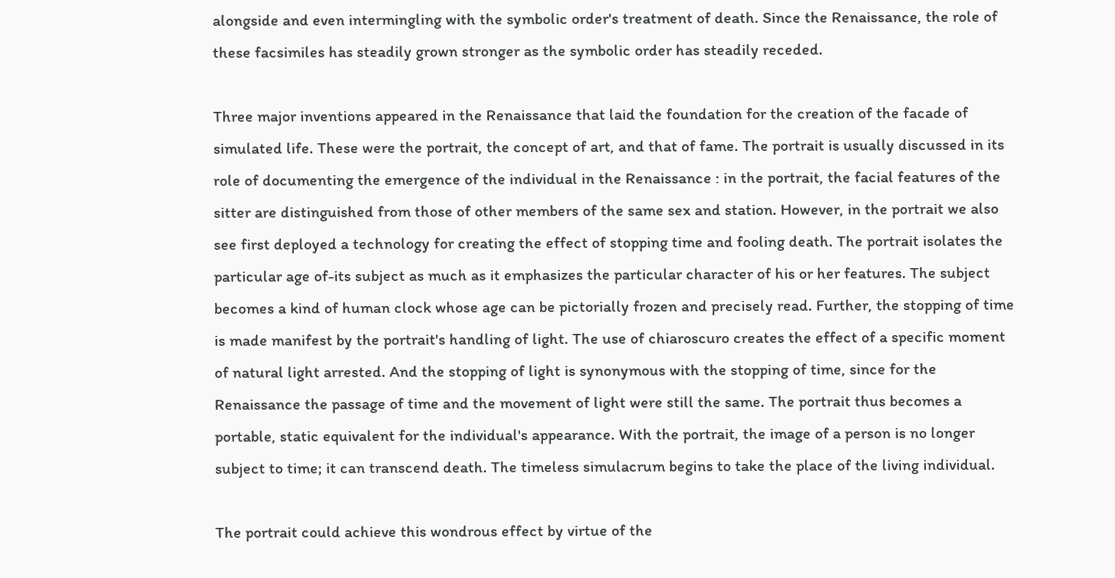alongside and even intermingling with the symbolic order's treatment of death. Since the Renaissance, the role of these facsimiles has steadily grown stronger as the symbolic order has steadily receded.

Three major inventions appeared in the Renaissance that laid the foundation for the creation of the facade of simulated life. These were the portrait, the concept of art, and that of fame. The portrait is usually discussed in its role of documenting the emergence of the individual in the Renaissance : in the portrait, the facial features of the sitter are distinguished from those of other members of the same sex and station. However, in the portrait we also see first deployed a technology for creating the effect of stopping time and fooling death. The portrait isolates the particular age of-its subject as much as it emphasizes the particular character of his or her features. The subject becomes a kind of human clock whose age can be pictorially frozen and precisely read. Further, the stopping of time is made manifest by the portrait's handling of light. The use of chiaroscuro creates the effect of a specific moment of natural light arrested. And the stopping of light is synonymous with the stopping of time, since for the Renaissance the passage of time and the movement of light were still the same. The portrait thus becomes a portable, static equivalent for the individual's appearance. With the portrait, the image of a person is no longer subject to time; it can transcend death. The timeless simulacrum begins to take the place of the living individual.

The portrait could achieve this wondrous effect by virtue of the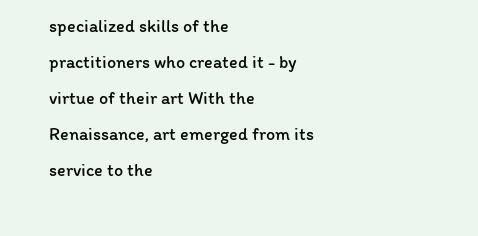specialized skills of the practitioners who created it - by virtue of their art With the Renaissance, art emerged from its service to the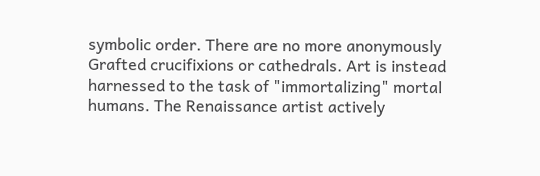symbolic order. There are no more anonymously Grafted crucifixions or cathedrals. Art is instead harnessed to the task of "immortalizing" mortal humans. The Renaissance artist actively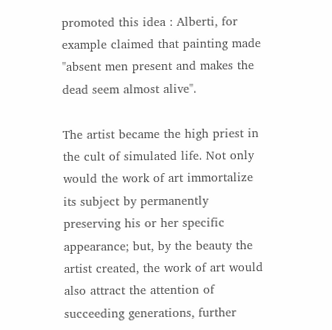promoted this idea : Alberti, for example claimed that painting made "absent men present and makes the dead seem almost alive".

The artist became the high priest in the cult of simulated life. Not only would the work of art immortalize its subject by permanently preserving his or her specific appearance; but, by the beauty the artist created, the work of art would also attract the attention of succeeding generations, further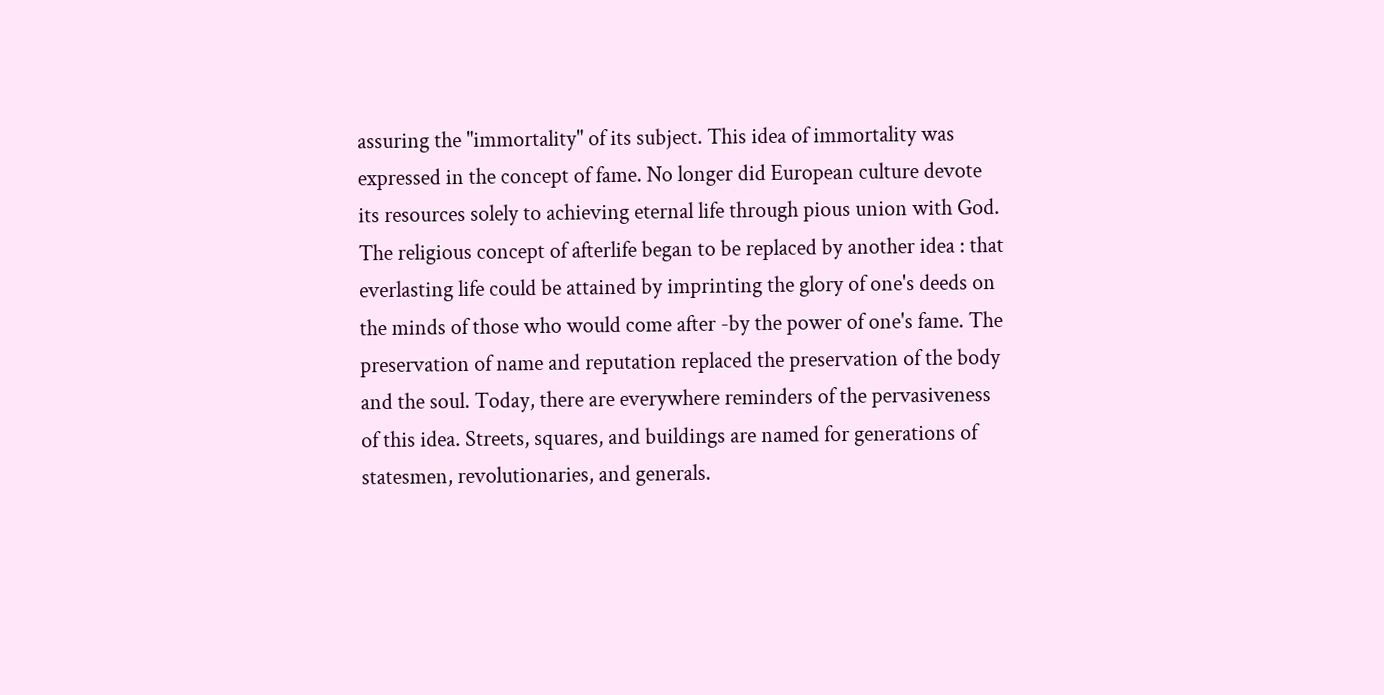assuring the "immortality" of its subject. This idea of immortality was expressed in the concept of fame. No longer did European culture devote its resources solely to achieving eternal life through pious union with God. The religious concept of afterlife began to be replaced by another idea : that everlasting life could be attained by imprinting the glory of one's deeds on the minds of those who would come after -by the power of one's fame. The preservation of name and reputation replaced the preservation of the body and the soul. Today, there are everywhere reminders of the pervasiveness of this idea. Streets, squares, and buildings are named for generations of statesmen, revolutionaries, and generals.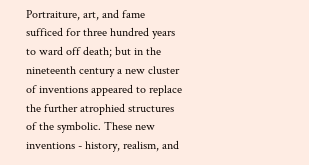Portraiture, art, and fame sufficed for three hundred years to ward off death; but in the nineteenth century a new cluster of inventions appeared to replace the further atrophied structures of the symbolic. These new inventions - history, realism, and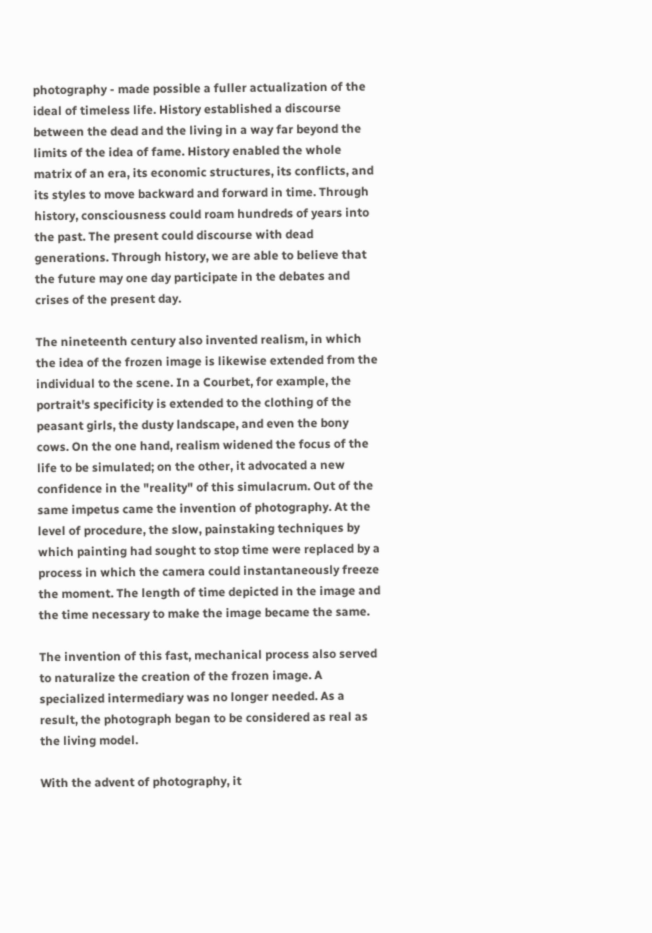photography - made possible a fuller actualization of the ideal of timeless life. History established a discourse between the dead and the living in a way far beyond the limits of the idea of fame. History enabled the whole matrix of an era, its economic structures, its conflicts, and its styles to move backward and forward in time. Through history, consciousness could roam hundreds of years into the past. The present could discourse with dead generations. Through history, we are able to believe that the future may one day participate in the debates and crises of the present day.

The nineteenth century also invented realism, in which the idea of the frozen image is likewise extended from the individual to the scene. In a Courbet, for example, the portrait's specificity is extended to the clothing of the peasant girls, the dusty landscape, and even the bony cows. On the one hand, realism widened the focus of the life to be simulated; on the other, it advocated a new confidence in the "reality" of this simulacrum. Out of the same impetus came the invention of photography. At the level of procedure, the slow, painstaking techniques by which painting had sought to stop time were replaced by a process in which the camera could instantaneously freeze the moment. The length of time depicted in the image and the time necessary to make the image became the same.

The invention of this fast, mechanical process also served to naturalize the creation of the frozen image. A specialized intermediary was no longer needed. As a result, the photograph began to be considered as real as the living model.

With the advent of photography, it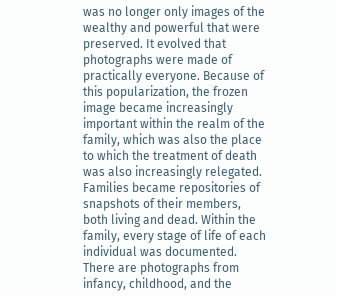was no longer only images of the wealthy and powerful that were preserved. It evolved that photographs were made of practically everyone. Because of this popularization, the frozen image became increasingly important within the realm of the family, which was also the place to which the treatment of death was also increasingly relegated. Families became repositories of snapshots of their members, both living and dead. Within the family, every stage of life of each individual was documented. There are photographs from infancy, childhood, and the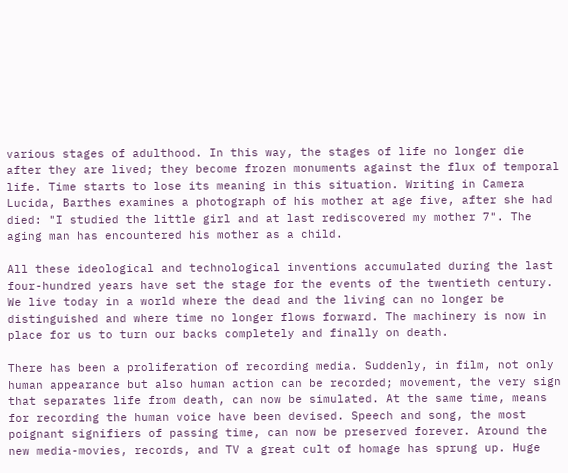various stages of adulthood. In this way, the stages of life no longer die after they are lived; they become frozen monuments against the flux of temporal life. Time starts to lose its meaning in this situation. Writing in Camera Lucida, Barthes examines a photograph of his mother at age five, after she had died: "I studied the little girl and at last rediscovered my mother 7". The aging man has encountered his mother as a child.

All these ideological and technological inventions accumulated during the last four-hundred years have set the stage for the events of the twentieth century. We live today in a world where the dead and the living can no longer be distinguished and where time no longer flows forward. The machinery is now in place for us to turn our backs completely and finally on death.

There has been a proliferation of recording media. Suddenly, in film, not only human appearance but also human action can be recorded; movement, the very sign that separates life from death, can now be simulated. At the same time, means for recording the human voice have been devised. Speech and song, the most poignant signifiers of passing time, can now be preserved forever. Around the new media-movies, records, and TV a great cult of homage has sprung up. Huge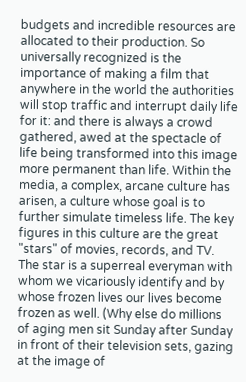budgets and incredible resources are allocated to their production. So universally recognized is the importance of making a film that anywhere in the world the authorities will stop traffic and interrupt daily life for it: and there is always a crowd gathered, awed at the spectacle of life being transformed into this image more permanent than life. Within the media, a complex, arcane culture has arisen, a culture whose goal is to further simulate timeless life. The key figures in this culture are the great "stars" of movies, records, and TV. The star is a superreal everyman with whom we vicariously identify and by whose frozen lives our lives become frozen as well. (Why else do millions of aging men sit Sunday after Sunday in front of their television sets, gazing at the image of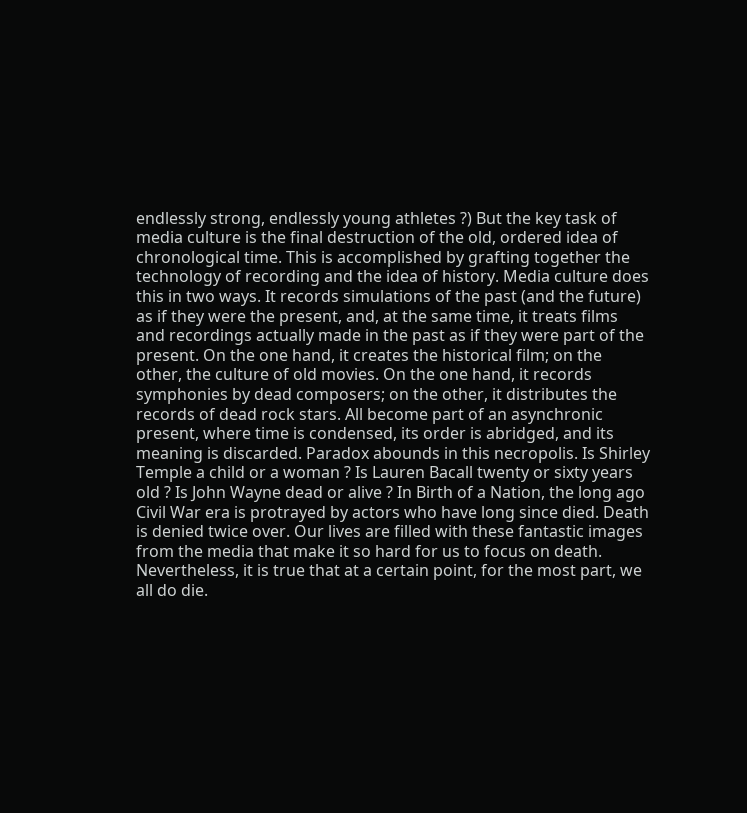endlessly strong, endlessly young athletes ?) But the key task of media culture is the final destruction of the old, ordered idea of chronological time. This is accomplished by grafting together the technology of recording and the idea of history. Media culture does this in two ways. It records simulations of the past (and the future) as if they were the present, and, at the same time, it treats films and recordings actually made in the past as if they were part of the present. On the one hand, it creates the historical film; on the other, the culture of old movies. On the one hand, it records symphonies by dead composers; on the other, it distributes the records of dead rock stars. All become part of an asynchronic present, where time is condensed, its order is abridged, and its meaning is discarded. Paradox abounds in this necropolis. Is Shirley Temple a child or a woman ? Is Lauren Bacall twenty or sixty years old ? Is John Wayne dead or alive ? In Birth of a Nation, the long ago Civil War era is protrayed by actors who have long since died. Death is denied twice over. Our lives are filled with these fantastic images from the media that make it so hard for us to focus on death. Nevertheless, it is true that at a certain point, for the most part, we all do die.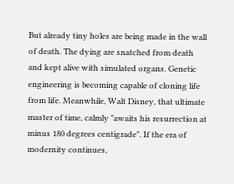But already tiny holes are being made in the wall of death. The dying are snatched from death and kept alive with simulated organs. Genetic engineering is becoming capable of cloning life from life. Meanwhile, Walt Disney, that ultimate master of time, calmly "awaits his resurrection at minus 180 degrees centigrade". If the era of modernity continues,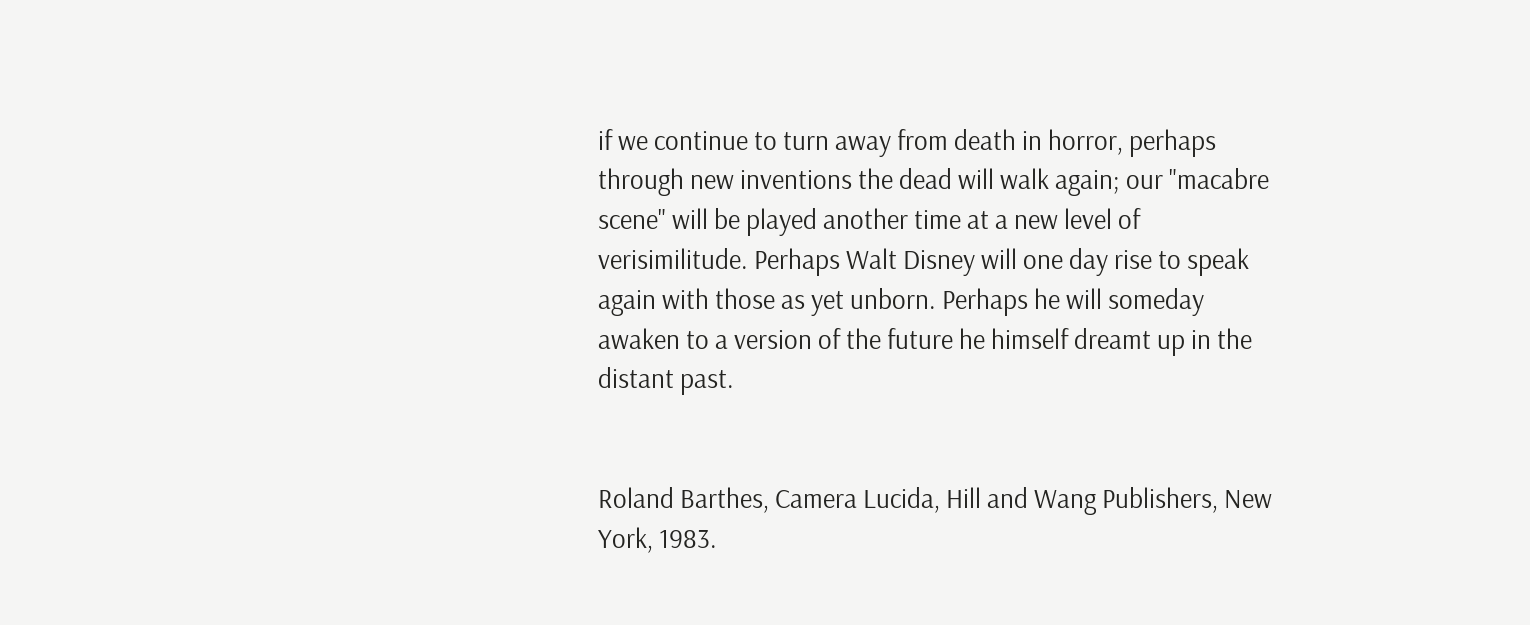if we continue to turn away from death in horror, perhaps through new inventions the dead will walk again; our "macabre scene" will be played another time at a new level of verisimilitude. Perhaps Walt Disney will one day rise to speak again with those as yet unborn. Perhaps he will someday awaken to a version of the future he himself dreamt up in the distant past.


Roland Barthes, Camera Lucida, Hill and Wang Publishers, New York, 1983.